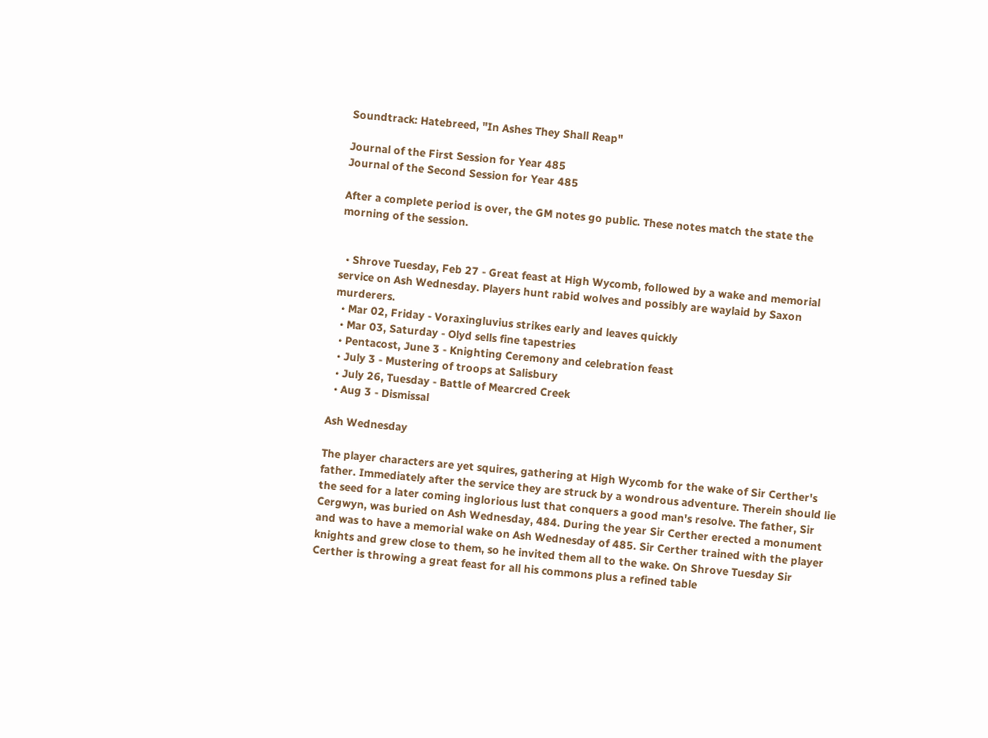Soundtrack: Hatebreed, "In Ashes They Shall Reap"

Journal of the First Session for Year 485
Journal of the Second Session for Year 485

After a complete period is over, the GM notes go public. These notes match the state the morning of the session.


  • Shrove Tuesday, Feb 27 - Great feast at High Wycomb, followed by a wake and memorial service on Ash Wednesday. Players hunt rabid wolves and possibly are waylaid by Saxon murderers.
  • Mar 02, Friday - Voraxingluvius strikes early and leaves quickly
  • Mar 03, Saturday - Olyd sells fine tapestries
  • Pentacost, June 3 - Knighting Ceremony and celebration feast
  • July 3 - Mustering of troops at Salisbury
  • July 26, Tuesday - Battle of Mearcred Creek
  • Aug 3 - Dismissal

Ash Wednesday

The player characters are yet squires, gathering at High Wycomb for the wake of Sir Certher's father. Immediately after the service they are struck by a wondrous adventure. Therein should lie the seed for a later coming inglorious lust that conquers a good man's resolve. The father, Sir Cergwyn, was buried on Ash Wednesday, 484. During the year Sir Certher erected a monument and was to have a memorial wake on Ash Wednesday of 485. Sir Certher trained with the player knights and grew close to them, so he invited them all to the wake. On Shrove Tuesday Sir Certher is throwing a great feast for all his commons plus a refined table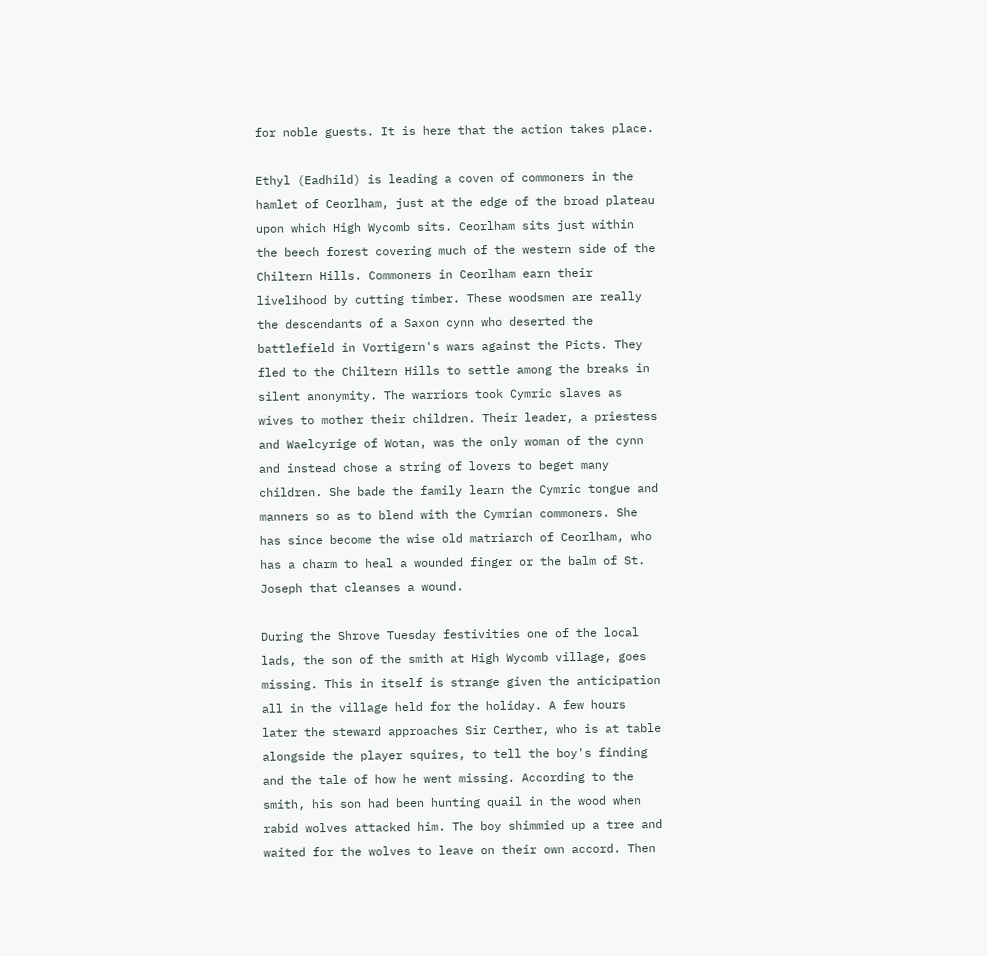for noble guests. It is here that the action takes place.

Ethyl (Eadhild) is leading a coven of commoners in the hamlet of Ceorlham, just at the edge of the broad plateau upon which High Wycomb sits. Ceorlham sits just within the beech forest covering much of the western side of the Chiltern Hills. Commoners in Ceorlham earn their livelihood by cutting timber. These woodsmen are really the descendants of a Saxon cynn who deserted the battlefield in Vortigern's wars against the Picts. They fled to the Chiltern Hills to settle among the breaks in silent anonymity. The warriors took Cymric slaves as wives to mother their children. Their leader, a priestess and Waelcyrige of Wotan, was the only woman of the cynn and instead chose a string of lovers to beget many children. She bade the family learn the Cymric tongue and manners so as to blend with the Cymrian commoners. She has since become the wise old matriarch of Ceorlham, who has a charm to heal a wounded finger or the balm of St. Joseph that cleanses a wound.

During the Shrove Tuesday festivities one of the local lads, the son of the smith at High Wycomb village, goes missing. This in itself is strange given the anticipation all in the village held for the holiday. A few hours later the steward approaches Sir Certher, who is at table alongside the player squires, to tell the boy's finding and the tale of how he went missing. According to the smith, his son had been hunting quail in the wood when rabid wolves attacked him. The boy shimmied up a tree and waited for the wolves to leave on their own accord. Then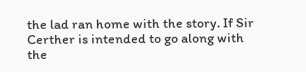the lad ran home with the story. If Sir Certher is intended to go along with the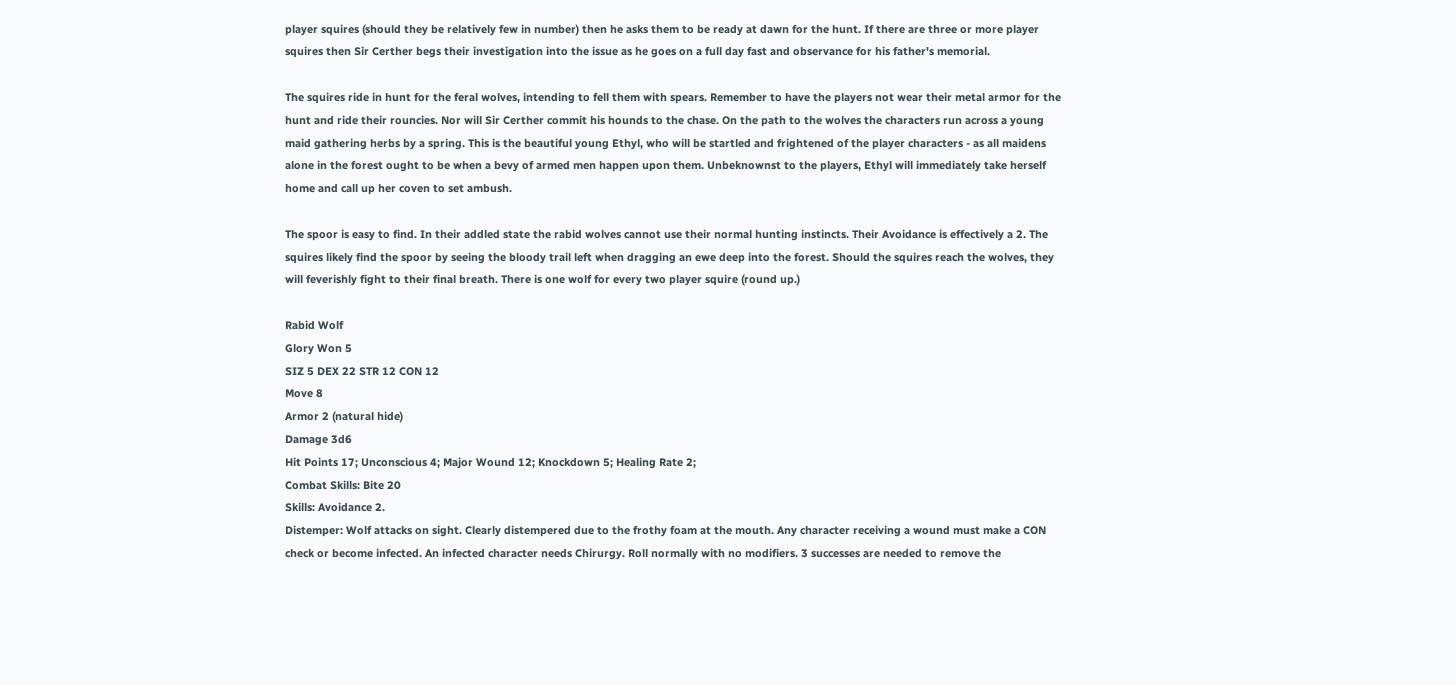player squires (should they be relatively few in number) then he asks them to be ready at dawn for the hunt. If there are three or more player squires then Sir Certher begs their investigation into the issue as he goes on a full day fast and observance for his father's memorial.

The squires ride in hunt for the feral wolves, intending to fell them with spears. Remember to have the players not wear their metal armor for the hunt and ride their rouncies. Nor will Sir Certher commit his hounds to the chase. On the path to the wolves the characters run across a young maid gathering herbs by a spring. This is the beautiful young Ethyl, who will be startled and frightened of the player characters - as all maidens alone in the forest ought to be when a bevy of armed men happen upon them. Unbeknownst to the players, Ethyl will immediately take herself home and call up her coven to set ambush.

The spoor is easy to find. In their addled state the rabid wolves cannot use their normal hunting instincts. Their Avoidance is effectively a 2. The squires likely find the spoor by seeing the bloody trail left when dragging an ewe deep into the forest. Should the squires reach the wolves, they will feverishly fight to their final breath. There is one wolf for every two player squire (round up.)

Rabid Wolf
Glory Won 5
SIZ 5 DEX 22 STR 12 CON 12
Move 8
Armor 2 (natural hide)
Damage 3d6
Hit Points 17; Unconscious 4; Major Wound 12; Knockdown 5; Healing Rate 2;
Combat Skills: Bite 20
Skills: Avoidance 2.
Distemper: Wolf attacks on sight. Clearly distempered due to the frothy foam at the mouth. Any character receiving a wound must make a CON check or become infected. An infected character needs Chirurgy. Roll normally with no modifiers. 3 successes are needed to remove the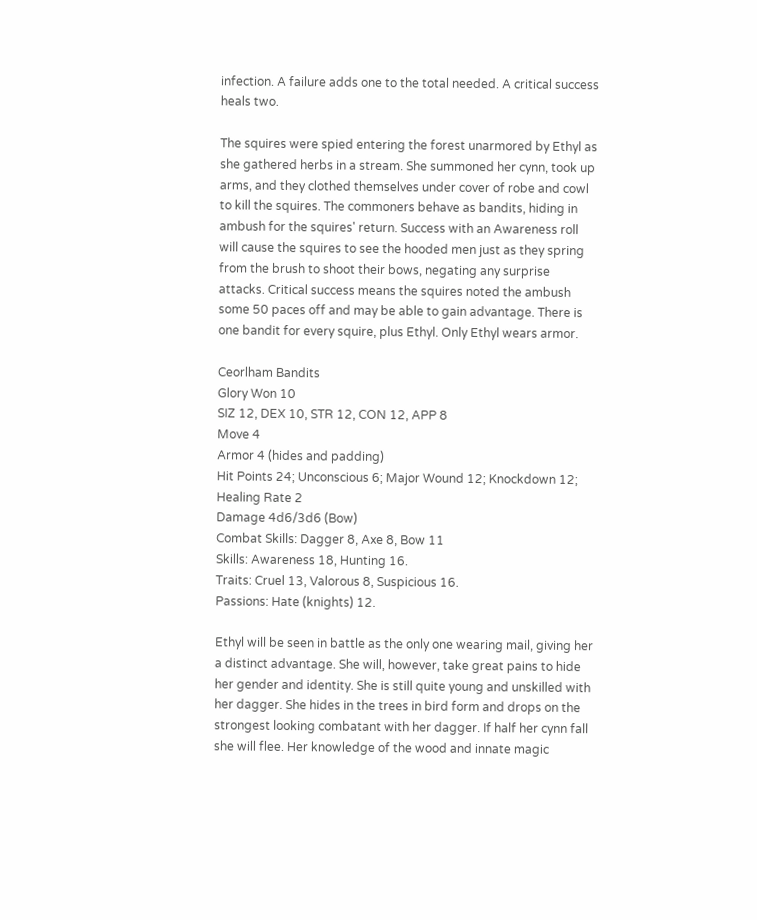infection. A failure adds one to the total needed. A critical success heals two.

The squires were spied entering the forest unarmored by Ethyl as she gathered herbs in a stream. She summoned her cynn, took up arms, and they clothed themselves under cover of robe and cowl to kill the squires. The commoners behave as bandits, hiding in ambush for the squires' return. Success with an Awareness roll will cause the squires to see the hooded men just as they spring from the brush to shoot their bows, negating any surprise attacks. Critical success means the squires noted the ambush some 50 paces off and may be able to gain advantage. There is one bandit for every squire, plus Ethyl. Only Ethyl wears armor.

Ceorlham Bandits
Glory Won 10
SIZ 12, DEX 10, STR 12, CON 12, APP 8
Move 4
Armor 4 (hides and padding)
Hit Points 24; Unconscious 6; Major Wound 12; Knockdown 12; Healing Rate 2
Damage 4d6/3d6 (Bow)
Combat Skills: Dagger 8, Axe 8, Bow 11
Skills: Awareness 18, Hunting 16.
Traits: Cruel 13, Valorous 8, Suspicious 16.
Passions: Hate (knights) 12.

Ethyl will be seen in battle as the only one wearing mail, giving her a distinct advantage. She will, however, take great pains to hide her gender and identity. She is still quite young and unskilled with her dagger. She hides in the trees in bird form and drops on the strongest looking combatant with her dagger. If half her cynn fall she will flee. Her knowledge of the wood and innate magic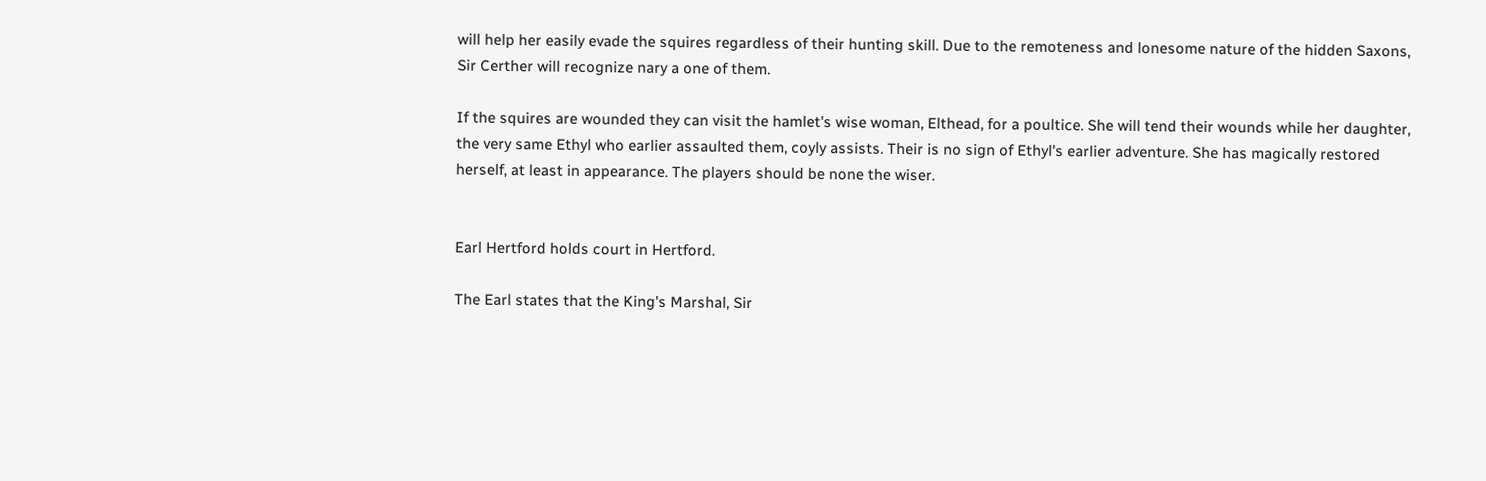will help her easily evade the squires regardless of their hunting skill. Due to the remoteness and lonesome nature of the hidden Saxons, Sir Certher will recognize nary a one of them.

If the squires are wounded they can visit the hamlet's wise woman, Elthead, for a poultice. She will tend their wounds while her daughter, the very same Ethyl who earlier assaulted them, coyly assists. Their is no sign of Ethyl's earlier adventure. She has magically restored herself, at least in appearance. The players should be none the wiser.


Earl Hertford holds court in Hertford.

The Earl states that the King's Marshal, Sir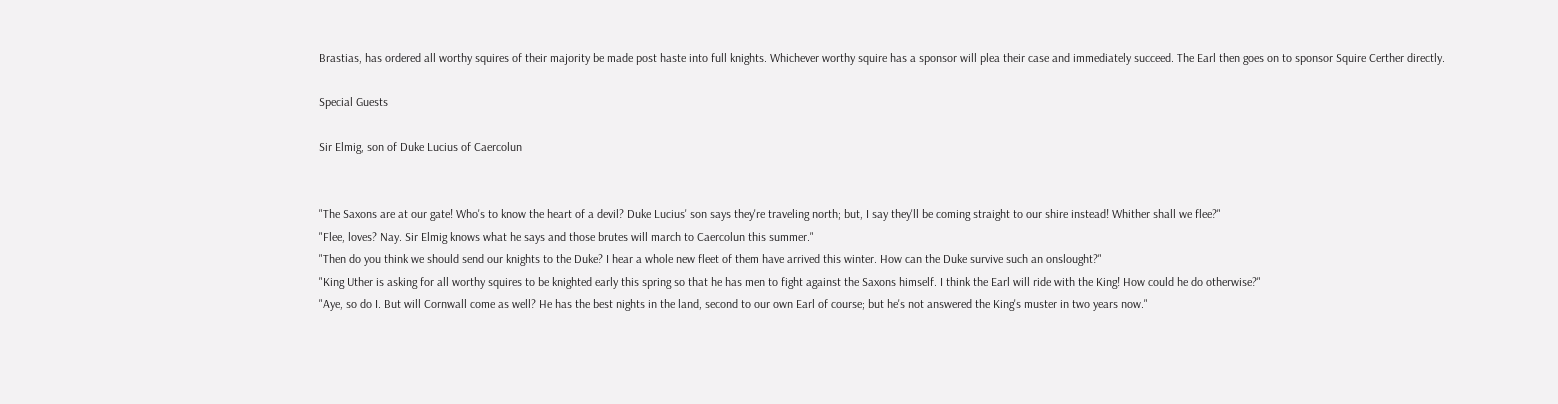Brastias, has ordered all worthy squires of their majority be made post haste into full knights. Whichever worthy squire has a sponsor will plea their case and immediately succeed. The Earl then goes on to sponsor Squire Certher directly.

Special Guests

Sir Elmig, son of Duke Lucius of Caercolun


"The Saxons are at our gate! Who's to know the heart of a devil? Duke Lucius' son says they're traveling north; but, I say they'll be coming straight to our shire instead! Whither shall we flee?"
"Flee, loves? Nay. Sir Elmig knows what he says and those brutes will march to Caercolun this summer."
"Then do you think we should send our knights to the Duke? I hear a whole new fleet of them have arrived this winter. How can the Duke survive such an onslought?"
"King Uther is asking for all worthy squires to be knighted early this spring so that he has men to fight against the Saxons himself. I think the Earl will ride with the King! How could he do otherwise?"
"Aye, so do I. But will Cornwall come as well? He has the best nights in the land, second to our own Earl of course; but he's not answered the King's muster in two years now."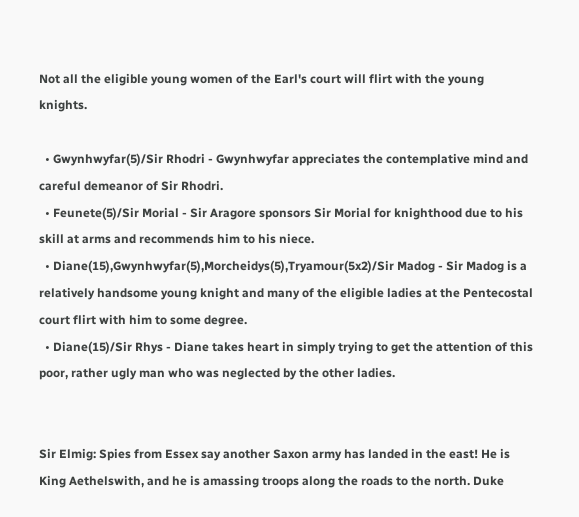Not all the eligible young women of the Earl's court will flirt with the young knights.

  • Gwynhwyfar(5)/Sir Rhodri - Gwynhwyfar appreciates the contemplative mind and careful demeanor of Sir Rhodri.
  • Feunete(5)/Sir Morial - Sir Aragore sponsors Sir Morial for knighthood due to his skill at arms and recommends him to his niece.
  • Diane(15),Gwynhwyfar(5),Morcheidys(5),Tryamour(5x2)/Sir Madog - Sir Madog is a relatively handsome young knight and many of the eligible ladies at the Pentecostal court flirt with him to some degree.
  • Diane(15)/Sir Rhys - Diane takes heart in simply trying to get the attention of this poor, rather ugly man who was neglected by the other ladies.


Sir Elmig: Spies from Essex say another Saxon army has landed in the east! He is King Aethelswith, and he is amassing troops along the roads to the north. Duke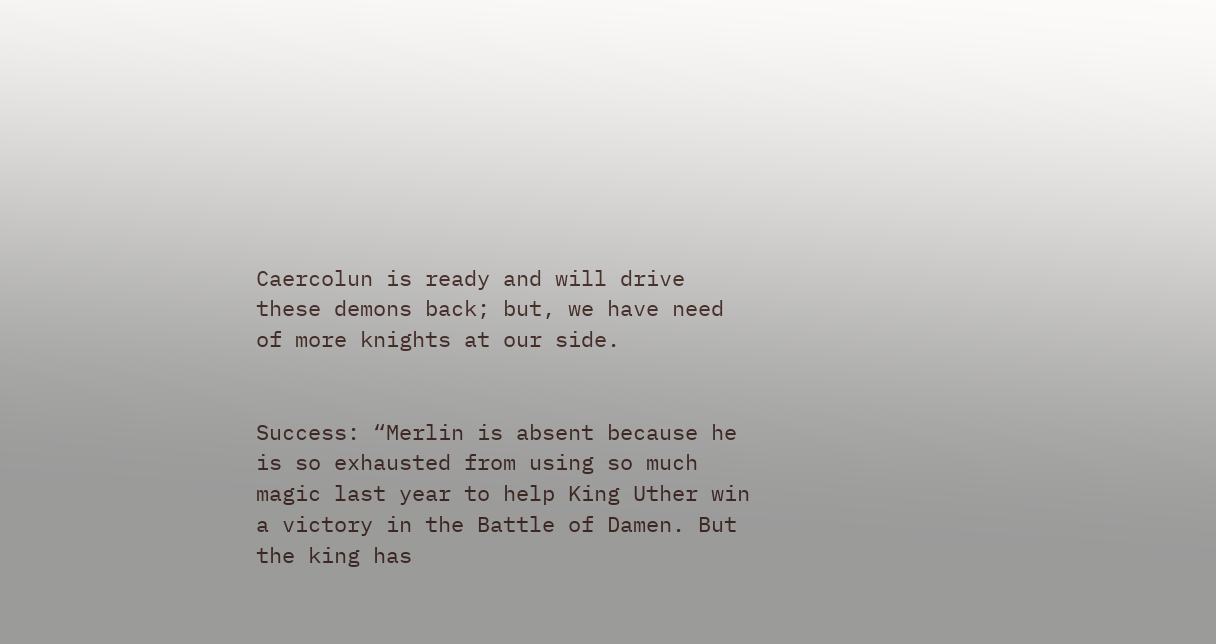Caercolun is ready and will drive these demons back; but, we have need of more knights at our side.


Success: “Merlin is absent because he is so exhausted from using so much magic last year to help King Uther win a victory in the Battle of Damen. But the king has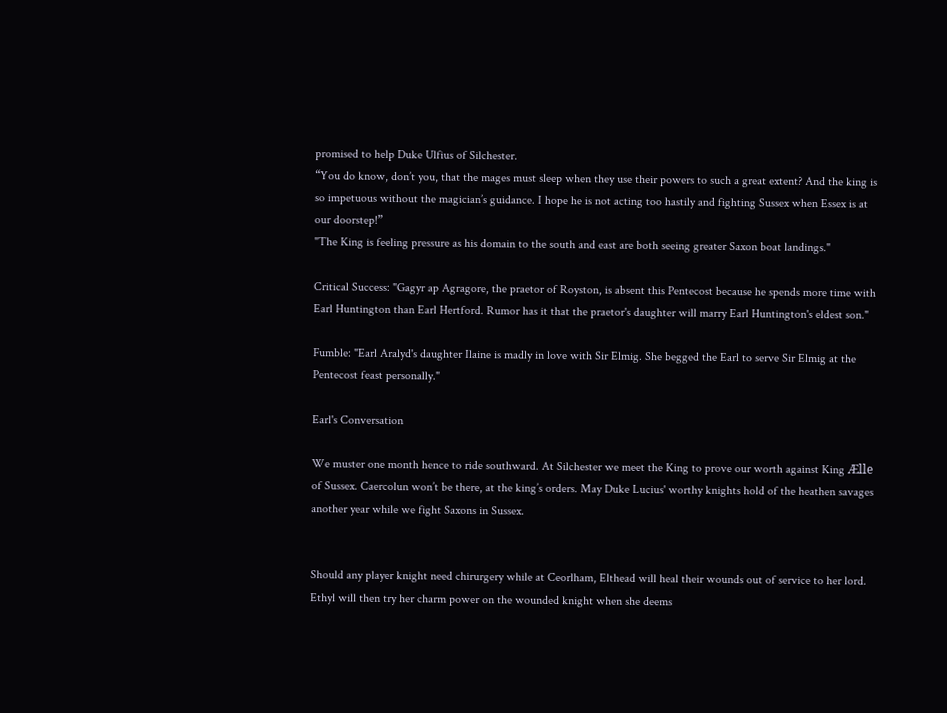promised to help Duke Ulfius of Silchester.
“You do know, don’t you, that the mages must sleep when they use their powers to such a great extent? And the king is so impetuous without the magician’s guidance. I hope he is not acting too hastily and fighting Sussex when Essex is at our doorstep!”
"The King is feeling pressure as his domain to the south and east are both seeing greater Saxon boat landings."

Critical Success: "Gagyr ap Agragore, the praetor of Royston, is absent this Pentecost because he spends more time with Earl Huntington than Earl Hertford. Rumor has it that the praetor's daughter will marry Earl Huntington's eldest son."

Fumble: "Earl Aralyd's daughter Ilaine is madly in love with Sir Elmig. She begged the Earl to serve Sir Elmig at the Pentecost feast personally."

Earl's Conversation

We muster one month hence to ride southward. At Silchester we meet the King to prove our worth against King Ælle of Sussex. Caercolun won’t be there, at the king’s orders. May Duke Lucius' worthy knights hold of the heathen savages another year while we fight Saxons in Sussex.


Should any player knight need chirurgery while at Ceorlham, Elthead will heal their wounds out of service to her lord. Ethyl will then try her charm power on the wounded knight when she deems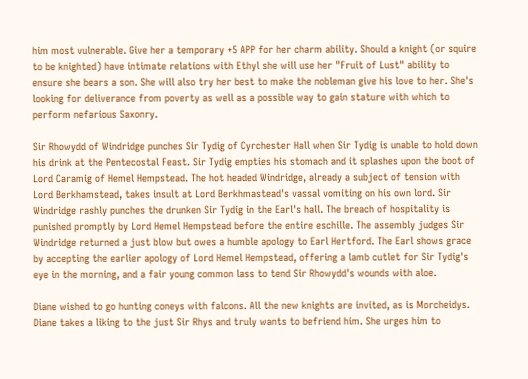him most vulnerable. Give her a temporary +5 APP for her charm ability. Should a knight (or squire to be knighted) have intimate relations with Ethyl she will use her "Fruit of Lust" ability to ensure she bears a son. She will also try her best to make the nobleman give his love to her. She's looking for deliverance from poverty as well as a possible way to gain stature with which to perform nefarious Saxonry.

Sir Rhowydd of Windridge punches Sir Tydig of Cyrchester Hall when Sir Tydig is unable to hold down his drink at the Pentecostal Feast. Sir Tydig empties his stomach and it splashes upon the boot of Lord Caramig of Hemel Hempstead. The hot headed Windridge, already a subject of tension with Lord Berkhamstead, takes insult at Lord Berkhmastead's vassal vomiting on his own lord. Sir Windridge rashly punches the drunken Sir Tydig in the Earl's hall. The breach of hospitality is punished promptly by Lord Hemel Hempstead before the entire eschille. The assembly judges Sir Windridge returned a just blow but owes a humble apology to Earl Hertford. The Earl shows grace by accepting the earlier apology of Lord Hemel Hempstead, offering a lamb cutlet for Sir Tydig's eye in the morning, and a fair young common lass to tend Sir Rhowydd's wounds with aloe.

Diane wished to go hunting coneys with falcons. All the new knights are invited, as is Morcheidys. Diane takes a liking to the just Sir Rhys and truly wants to befriend him. She urges him to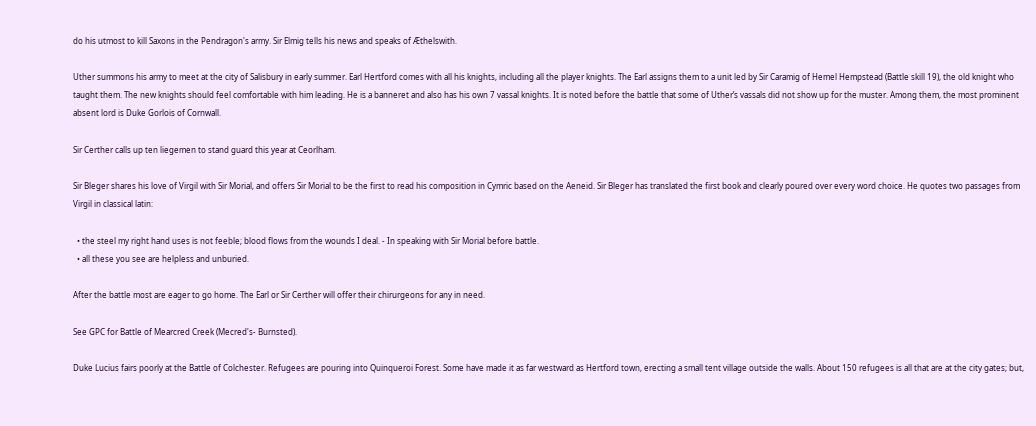do his utmost to kill Saxons in the Pendragon's army. Sir Elmig tells his news and speaks of Æthelswith.

Uther summons his army to meet at the city of Salisbury in early summer. Earl Hertford comes with all his knights, including all the player knights. The Earl assigns them to a unit led by Sir Caramig of Hemel Hempstead (Battle skill 19), the old knight who taught them. The new knights should feel comfortable with him leading. He is a banneret and also has his own 7 vassal knights. It is noted before the battle that some of Uther’s vassals did not show up for the muster. Among them, the most prominent absent lord is Duke Gorlois of Cornwall.

Sir Certher calls up ten liegemen to stand guard this year at Ceorlham.

Sir Bleger shares his love of Virgil with Sir Morial, and offers Sir Morial to be the first to read his composition in Cymric based on the Aeneid. Sir Bleger has translated the first book and clearly poured over every word choice. He quotes two passages from Virgil in classical latin:

  • the steel my right hand uses is not feeble; blood flows from the wounds I deal. - In speaking with Sir Morial before battle.
  • all these you see are helpless and unburied.

After the battle most are eager to go home. The Earl or Sir Certher will offer their chirurgeons for any in need.

See GPC for Battle of Mearcred Creek (Mecred's- Burnsted).

Duke Lucius fairs poorly at the Battle of Colchester. Refugees are pouring into Quinqueroi Forest. Some have made it as far westward as Hertford town, erecting a small tent village outside the walls. About 150 refugees is all that are at the city gates; but,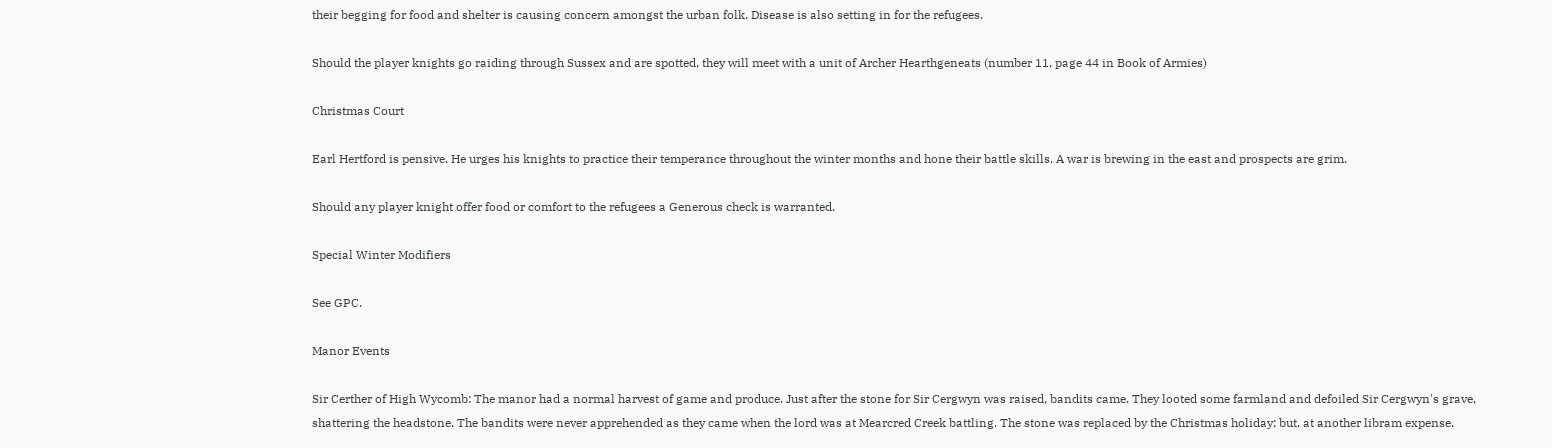their begging for food and shelter is causing concern amongst the urban folk. Disease is also setting in for the refugees.

Should the player knights go raiding through Sussex and are spotted, they will meet with a unit of Archer Hearthgeneats (number 11, page 44 in Book of Armies)

Christmas Court

Earl Hertford is pensive. He urges his knights to practice their temperance throughout the winter months and hone their battle skills. A war is brewing in the east and prospects are grim.

Should any player knight offer food or comfort to the refugees a Generous check is warranted.

Special Winter Modifiers

See GPC.

Manor Events

Sir Certher of High Wycomb: The manor had a normal harvest of game and produce. Just after the stone for Sir Cergwyn was raised, bandits came. They looted some farmland and defoiled Sir Cergwyn's grave, shattering the headstone. The bandits were never apprehended as they came when the lord was at Mearcred Creek battling. The stone was replaced by the Christmas holiday; but, at another libram expense.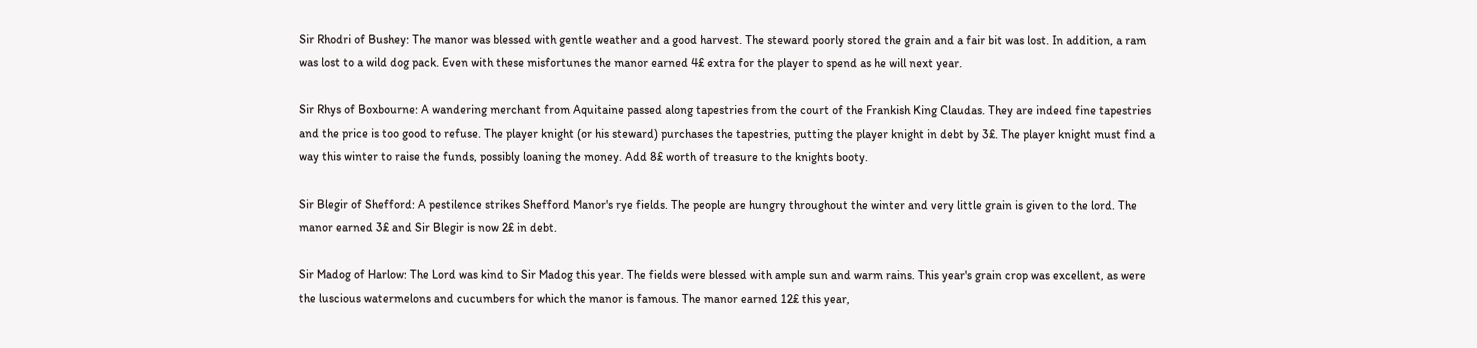Sir Rhodri of Bushey: The manor was blessed with gentle weather and a good harvest. The steward poorly stored the grain and a fair bit was lost. In addition, a ram was lost to a wild dog pack. Even with these misfortunes the manor earned 4£ extra for the player to spend as he will next year.

Sir Rhys of Boxbourne: A wandering merchant from Aquitaine passed along tapestries from the court of the Frankish King Claudas. They are indeed fine tapestries and the price is too good to refuse. The player knight (or his steward) purchases the tapestries, putting the player knight in debt by 3£. The player knight must find a way this winter to raise the funds, possibly loaning the money. Add 8£ worth of treasure to the knights booty.

Sir Blegir of Shefford: A pestilence strikes Shefford Manor's rye fields. The people are hungry throughout the winter and very little grain is given to the lord. The manor earned 3£ and Sir Blegir is now 2£ in debt.

Sir Madog of Harlow: The Lord was kind to Sir Madog this year. The fields were blessed with ample sun and warm rains. This year's grain crop was excellent, as were the luscious watermelons and cucumbers for which the manor is famous. The manor earned 12£ this year,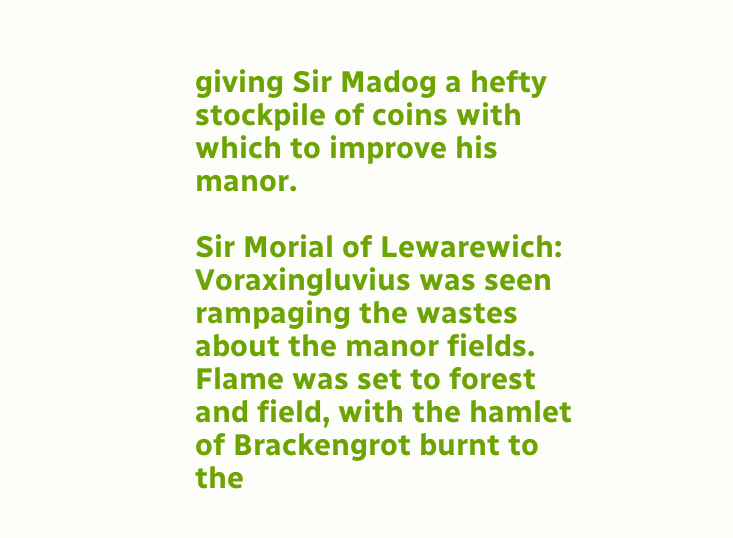giving Sir Madog a hefty stockpile of coins with which to improve his manor.

Sir Morial of Lewarewich: Voraxingluvius was seen rampaging the wastes about the manor fields. Flame was set to forest and field, with the hamlet of Brackengrot burnt to the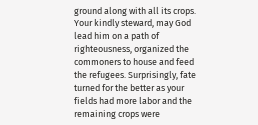ground along with all its crops. Your kindly steward, may God lead him on a path of righteousness, organized the commoners to house and feed the refugees. Surprisingly, fate turned for the better as your fields had more labor and the remaining crops were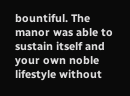bountiful. The manor was able to sustain itself and your own noble lifestyle without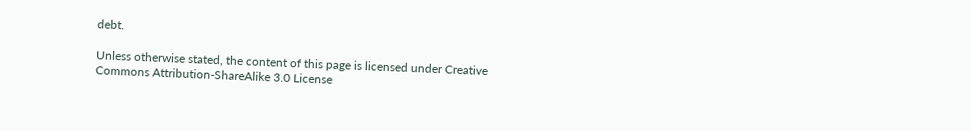debt.

Unless otherwise stated, the content of this page is licensed under Creative Commons Attribution-ShareAlike 3.0 License